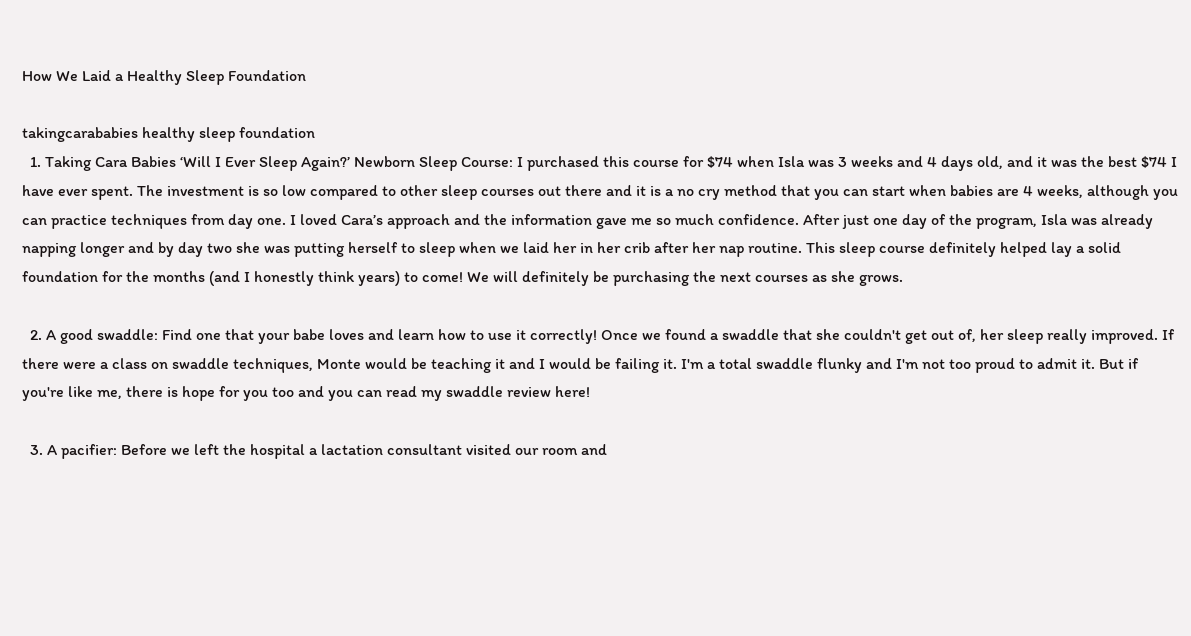How We Laid a Healthy Sleep Foundation

takingcarababies healthy sleep foundation
  1. Taking Cara Babies ‘Will I Ever Sleep Again?’ Newborn Sleep Course: I purchased this course for $74 when Isla was 3 weeks and 4 days old, and it was the best $74 I have ever spent. The investment is so low compared to other sleep courses out there and it is a no cry method that you can start when babies are 4 weeks, although you can practice techniques from day one. I loved Cara’s approach and the information gave me so much confidence. After just one day of the program, Isla was already napping longer and by day two she was putting herself to sleep when we laid her in her crib after her nap routine. This sleep course definitely helped lay a solid foundation for the months (and I honestly think years) to come! We will definitely be purchasing the next courses as she grows.

  2. A good swaddle: Find one that your babe loves and learn how to use it correctly! Once we found a swaddle that she couldn't get out of, her sleep really improved. If there were a class on swaddle techniques, Monte would be teaching it and I would be failing it. I'm a total swaddle flunky and I'm not too proud to admit it. But if you're like me, there is hope for you too and you can read my swaddle review here!

  3. A pacifier: Before we left the hospital a lactation consultant visited our room and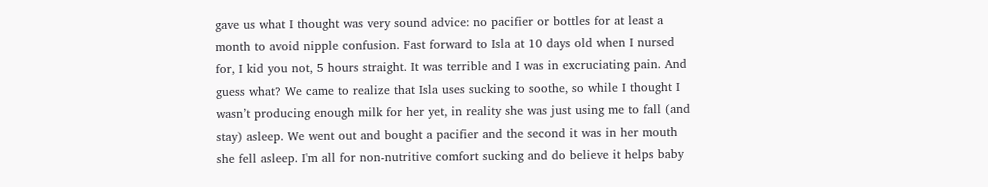gave us what I thought was very sound advice: no pacifier or bottles for at least a month to avoid nipple confusion. Fast forward to Isla at 10 days old when I nursed for, I kid you not, 5 hours straight. It was terrible and I was in excruciating pain. And guess what? We came to realize that Isla uses sucking to soothe, so while I thought I wasn’t producing enough milk for her yet, in reality she was just using me to fall (and stay) asleep. We went out and bought a pacifier and the second it was in her mouth she fell asleep. I'm all for non-nutritive comfort sucking and do believe it helps baby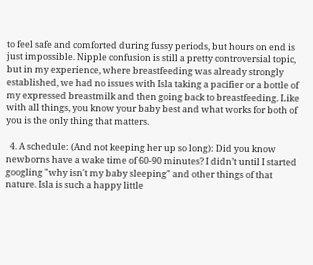to feel safe and comforted during fussy periods, but hours on end is just impossible. Nipple confusion is still a pretty controversial topic, but in my experience, where breastfeeding was already strongly established, we had no issues with Isla taking a pacifier or a bottle of my expressed breastmilk and then going back to breastfeeding. Like with all things, you know your baby best and what works for both of you is the only thing that matters.

  4. A schedule: (And not keeping her up so long): Did you know newborns have a wake time of 60-90 minutes? I didn’t until I started googling "why isn't my baby sleeping" and other things of that nature. Isla is such a happy little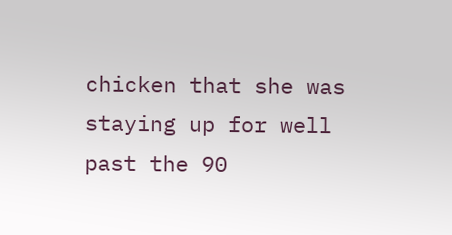chicken that she was staying up for well past the 90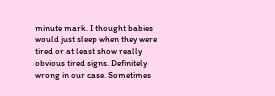minute mark. I thought babies would just sleep when they were tired or at least show really obvious tired signs. Definitely wrong in our case. Sometimes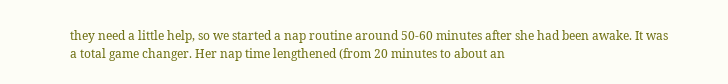they need a little help, so we started a nap routine around 50-60 minutes after she had been awake. It was a total game changer. Her nap time lengthened (from 20 minutes to about an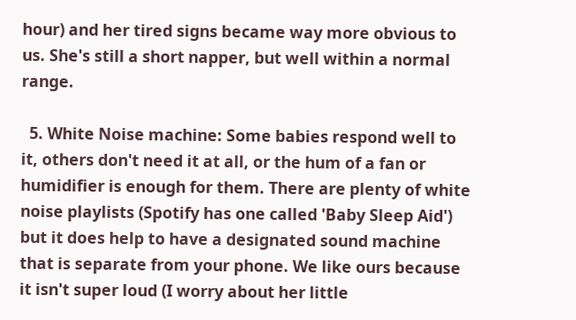hour) and her tired signs became way more obvious to us. She's still a short napper, but well within a normal range.

  5. White Noise machine: Some babies respond well to it, others don't need it at all, or the hum of a fan or humidifier is enough for them. There are plenty of white noise playlists (Spotify has one called 'Baby Sleep Aid') but it does help to have a designated sound machine that is separate from your phone. We like ours because it isn't super loud (I worry about her little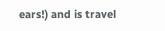ears!) and is travel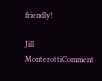friendly!

Jill MonterottiComment